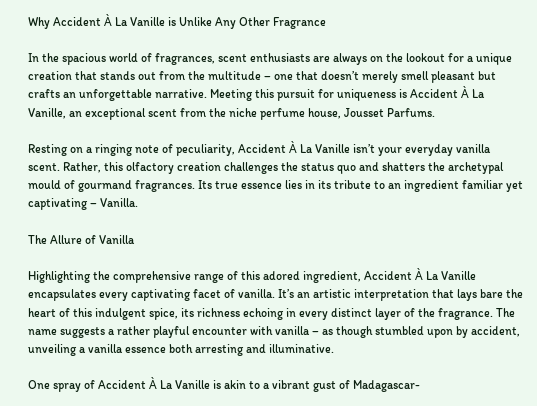Why Accident À La Vanille is Unlike Any Other Fragrance

In the spacious world of fragrances, scent enthusiasts are always on the lookout for a unique creation that stands out from the multitude – one that doesn’t merely smell pleasant but crafts an unforgettable narrative. Meeting this pursuit for uniqueness is Accident À La Vanille, an exceptional scent from the niche perfume house, Jousset Parfums.

Resting on a ringing note of peculiarity, Accident À La Vanille isn’t your everyday vanilla scent. Rather, this olfactory creation challenges the status quo and shatters the archetypal mould of gourmand fragrances. Its true essence lies in its tribute to an ingredient familiar yet captivating – Vanilla.

The Allure of Vanilla

Highlighting the comprehensive range of this adored ingredient, Accident À La Vanille encapsulates every captivating facet of vanilla. It’s an artistic interpretation that lays bare the heart of this indulgent spice, its richness echoing in every distinct layer of the fragrance. The name suggests a rather playful encounter with vanilla – as though stumbled upon by accident, unveiling a vanilla essence both arresting and illuminative.

One spray of Accident À La Vanille is akin to a vibrant gust of Madagascar-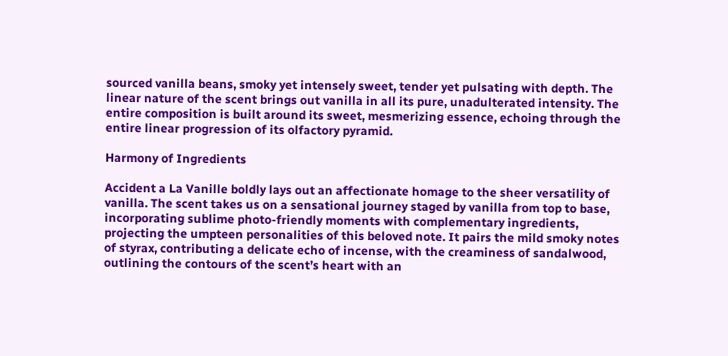sourced vanilla beans, smoky yet intensely sweet, tender yet pulsating with depth. The linear nature of the scent brings out vanilla in all its pure, unadulterated intensity. The entire composition is built around its sweet, mesmerizing essence, echoing through the entire linear progression of its olfactory pyramid.

Harmony of Ingredients

Accident a La Vanille boldly lays out an affectionate homage to the sheer versatility of vanilla. The scent takes us on a sensational journey staged by vanilla from top to base, incorporating sublime photo-friendly moments with complementary ingredients, projecting the umpteen personalities of this beloved note. It pairs the mild smoky notes of styrax, contributing a delicate echo of incense, with the creaminess of sandalwood, outlining the contours of the scent’s heart with an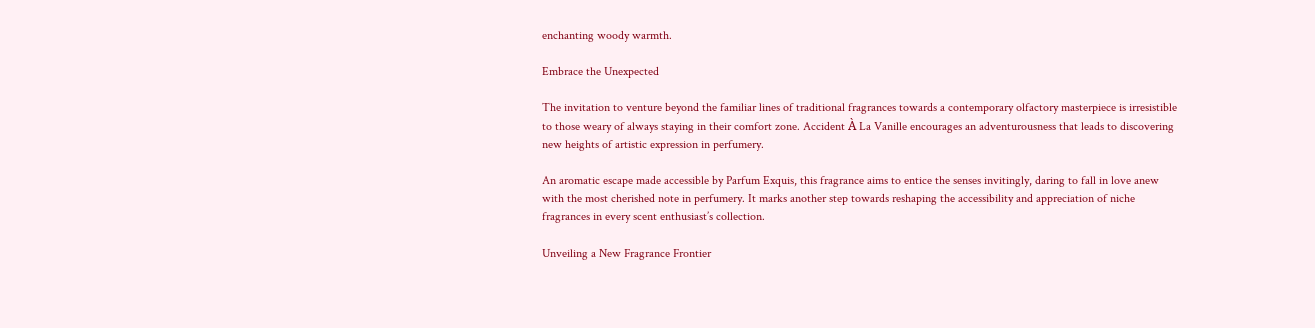enchanting woody warmth.

Embrace the Unexpected

The invitation to venture beyond the familiar lines of traditional fragrances towards a contemporary olfactory masterpiece is irresistible to those weary of always staying in their comfort zone. Accident À La Vanille encourages an adventurousness that leads to discovering new heights of artistic expression in perfumery.

An aromatic escape made accessible by Parfum Exquis, this fragrance aims to entice the senses invitingly, daring to fall in love anew with the most cherished note in perfumery. It marks another step towards reshaping the accessibility and appreciation of niche fragrances in every scent enthusiast’s collection.

Unveiling a New Fragrance Frontier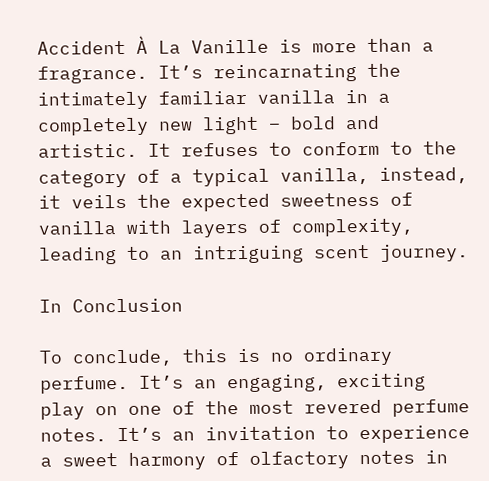Accident À La Vanille is more than a fragrance. It’s reincarnating the intimately familiar vanilla in a completely new light – bold and artistic. It refuses to conform to the category of a typical vanilla, instead, it veils the expected sweetness of vanilla with layers of complexity, leading to an intriguing scent journey.

In Conclusion

To conclude, this is no ordinary perfume. It’s an engaging, exciting play on one of the most revered perfume notes. It’s an invitation to experience a sweet harmony of olfactory notes in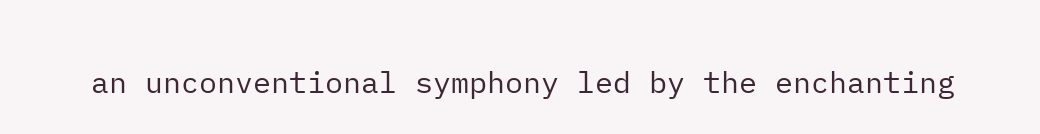an unconventional symphony led by the enchanting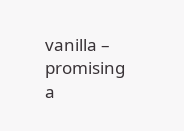vanilla – promising a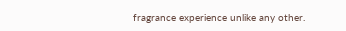fragrance experience unlike any other.